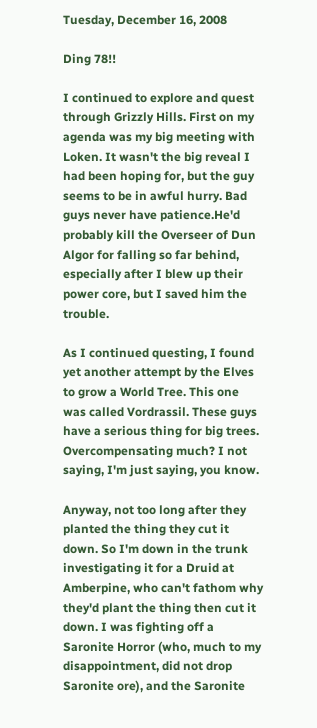Tuesday, December 16, 2008

Ding 78!!

I continued to explore and quest through Grizzly Hills. First on my agenda was my big meeting with Loken. It wasn't the big reveal I had been hoping for, but the guy seems to be in awful hurry. Bad guys never have patience.He'd probably kill the Overseer of Dun Algor for falling so far behind, especially after I blew up their power core, but I saved him the trouble.

As I continued questing, I found yet another attempt by the Elves to grow a World Tree. This one was called Vordrassil. These guys have a serious thing for big trees. Overcompensating much? I not saying, I'm just saying, you know.

Anyway, not too long after they planted the thing they cut it down. So I'm down in the trunk investigating it for a Druid at Amberpine, who can't fathom why they'd plant the thing then cut it down. I was fighting off a Saronite Horror (who, much to my disappointment, did not drop Saronite ore), and the Saronite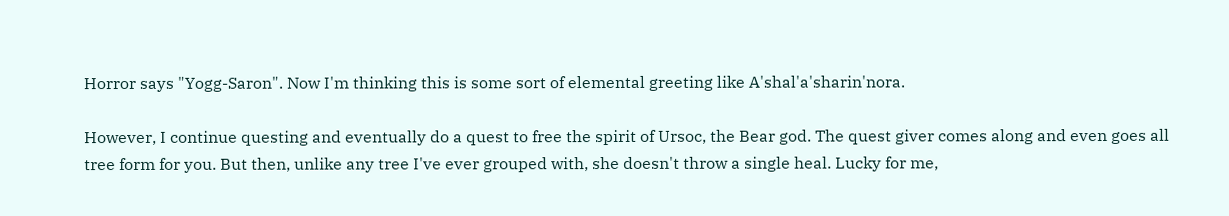Horror says "Yogg-Saron". Now I'm thinking this is some sort of elemental greeting like A'shal'a'sharin'nora.

However, I continue questing and eventually do a quest to free the spirit of Ursoc, the Bear god. The quest giver comes along and even goes all tree form for you. But then, unlike any tree I've ever grouped with, she doesn't throw a single heal. Lucky for me,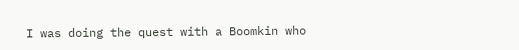I was doing the quest with a Boomkin who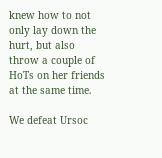knew how to not only lay down the hurt, but also throw a couple of HoTs on her friends at the same time.

We defeat Ursoc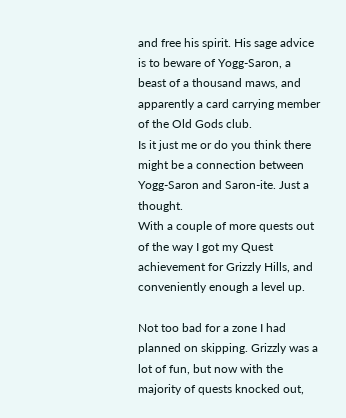and free his spirit. His sage advice is to beware of Yogg-Saron, a beast of a thousand maws, and apparently a card carrying member of the Old Gods club.
Is it just me or do you think there might be a connection between Yogg-Saron and Saron-ite. Just a thought.
With a couple of more quests out of the way I got my Quest achievement for Grizzly Hills, and conveniently enough a level up.

Not too bad for a zone I had planned on skipping. Grizzly was a lot of fun, but now with the majority of quests knocked out,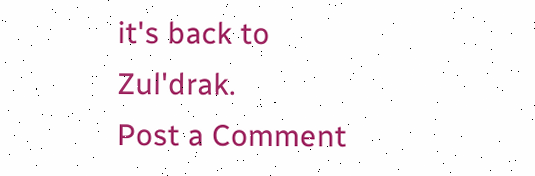it's back to Zul'drak.
Post a Comment